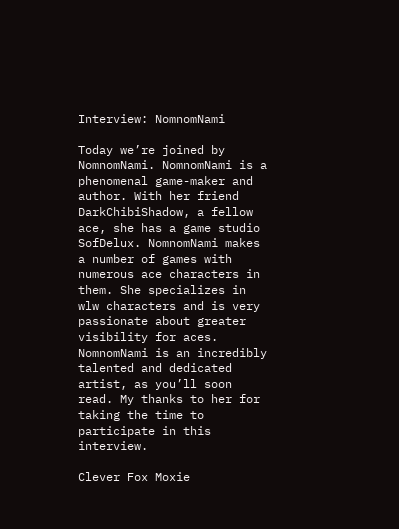Interview: NomnomNami

Today we’re joined by NomnomNami. NomnomNami is a phenomenal game-maker and author. With her friend DarkChibiShadow, a fellow ace, she has a game studio SofDelux. NomnomNami makes a number of games with numerous ace characters in them. She specializes in wlw characters and is very passionate about greater visibility for aces. NomnomNami is an incredibly talented and dedicated artist, as you’ll soon read. My thanks to her for taking the time to participate in this interview.

Clever Fox Moxie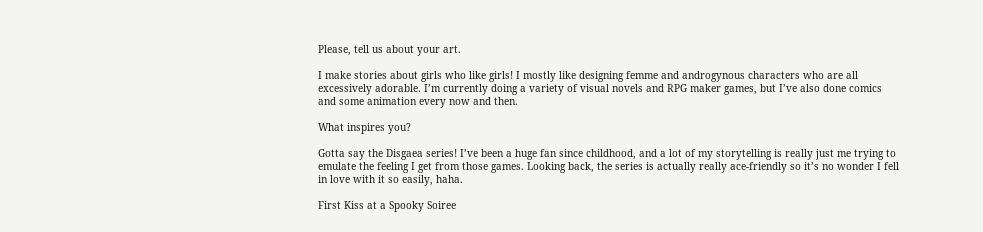Please, tell us about your art.

I make stories about girls who like girls! I mostly like designing femme and androgynous characters who are all excessively adorable. I’m currently doing a variety of visual novels and RPG maker games, but I’ve also done comics and some animation every now and then.

What inspires you?

Gotta say the Disgaea series! I’ve been a huge fan since childhood, and a lot of my storytelling is really just me trying to emulate the feeling I get from those games. Looking back, the series is actually really ace-friendly so it’s no wonder I fell in love with it so easily, haha.

First Kiss at a Spooky Soiree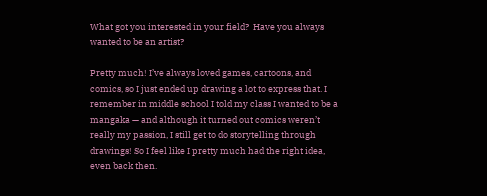What got you interested in your field?  Have you always wanted to be an artist?

Pretty much! I’ve always loved games, cartoons, and comics, so I just ended up drawing a lot to express that. I remember in middle school I told my class I wanted to be a mangaka — and although it turned out comics weren’t really my passion, I still get to do storytelling through drawings! So I feel like I pretty much had the right idea, even back then.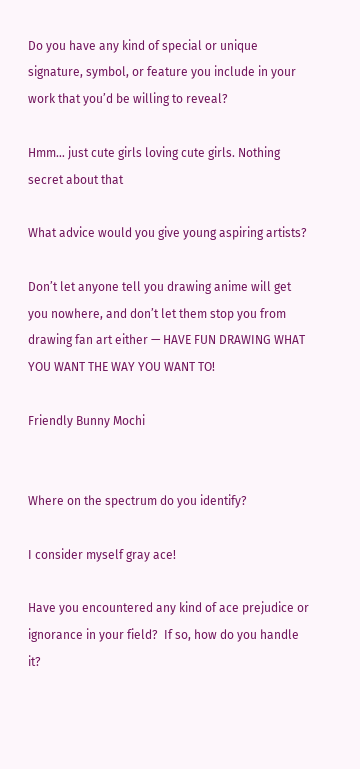Do you have any kind of special or unique signature, symbol, or feature you include in your work that you’d be willing to reveal?

Hmm… just cute girls loving cute girls. Nothing secret about that

What advice would you give young aspiring artists?

Don’t let anyone tell you drawing anime will get you nowhere, and don’t let them stop you from drawing fan art either — HAVE FUN DRAWING WHAT YOU WANT THE WAY YOU WANT TO!

Friendly Bunny Mochi


Where on the spectrum do you identify?

I consider myself gray ace!

Have you encountered any kind of ace prejudice or ignorance in your field?  If so, how do you handle it?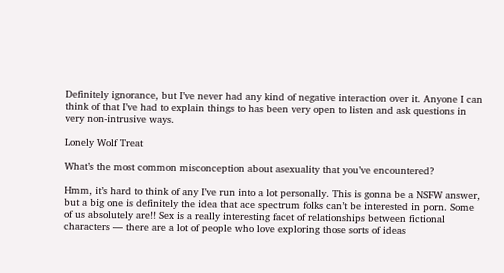Definitely ignorance, but I’ve never had any kind of negative interaction over it. Anyone I can think of that I’ve had to explain things to has been very open to listen and ask questions in very non-intrusive ways.

Lonely Wolf Treat

What’s the most common misconception about asexuality that you’ve encountered?

Hmm, it’s hard to think of any I’ve run into a lot personally. This is gonna be a NSFW answer, but a big one is definitely the idea that ace spectrum folks can’t be interested in porn. Some of us absolutely are!! Sex is a really interesting facet of relationships between fictional characters — there are a lot of people who love exploring those sorts of ideas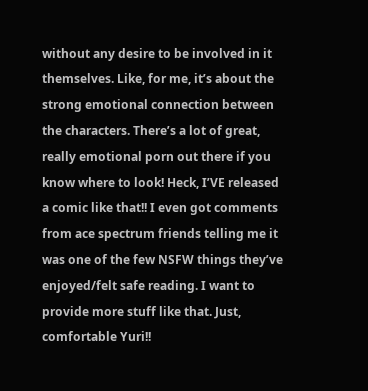without any desire to be involved in it themselves. Like, for me, it’s about the strong emotional connection between the characters. There’s a lot of great, really emotional porn out there if you know where to look! Heck, I’VE released a comic like that!! I even got comments from ace spectrum friends telling me it was one of the few NSFW things they’ve enjoyed/felt safe reading. I want to provide more stuff like that. Just, comfortable Yuri!!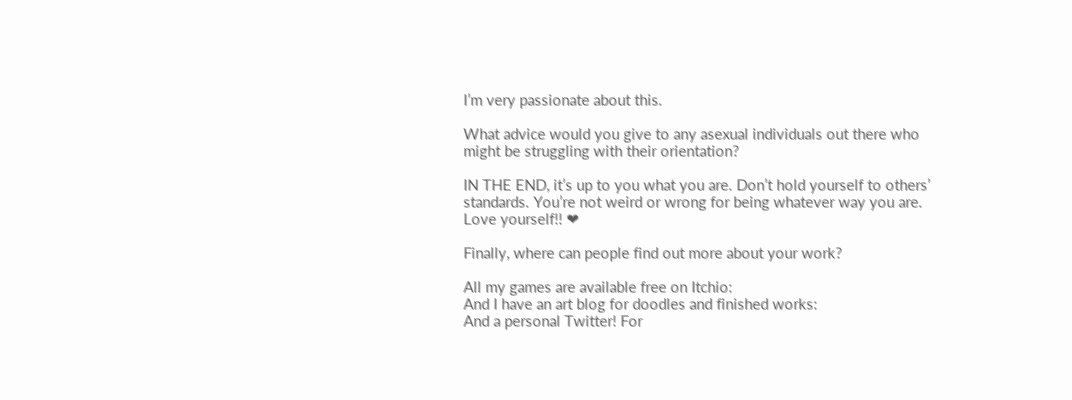I’m very passionate about this.

What advice would you give to any asexual individuals out there who might be struggling with their orientation?

IN THE END, it’s up to you what you are. Don’t hold yourself to others’ standards. You’re not weird or wrong for being whatever way you are. Love yourself!! ❤

Finally, where can people find out more about your work?

All my games are available free on Itchio:
And I have an art blog for doodles and finished works:
And a personal Twitter! For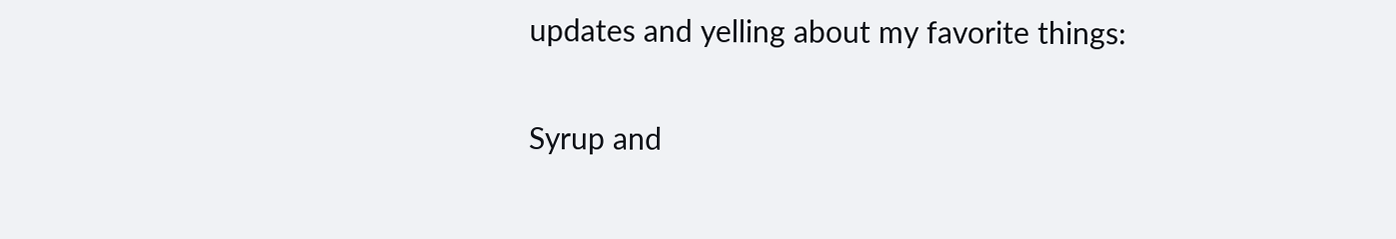updates and yelling about my favorite things:

Syrup and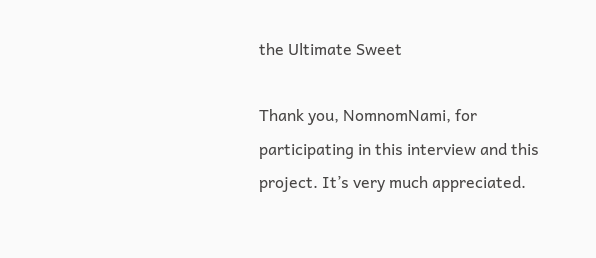the Ultimate Sweet

Thank you, NomnomNami, for participating in this interview and this project. It’s very much appreciated.